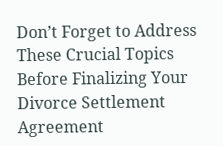Don’t Forget to Address These Crucial Topics Before Finalizing Your Divorce Settlement Agreement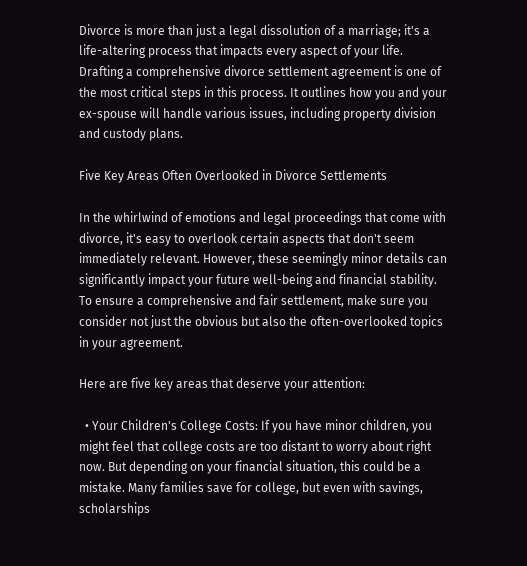Divorce is more than just a legal dissolution of a marriage; it's a life-altering process that impacts every aspect of your life. Drafting a comprehensive divorce settlement agreement is one of the most critical steps in this process. It outlines how you and your ex-spouse will handle various issues, including property division and custody plans.

Five Key Areas Often Overlooked in Divorce Settlements

In the whirlwind of emotions and legal proceedings that come with divorce, it's easy to overlook certain aspects that don't seem immediately relevant. However, these seemingly minor details can significantly impact your future well-being and financial stability. To ensure a comprehensive and fair settlement, make sure you consider not just the obvious but also the often-overlooked topics in your agreement.

Here are five key areas that deserve your attention:

  • Your Children's College Costs: If you have minor children, you might feel that college costs are too distant to worry about right now. But depending on your financial situation, this could be a mistake. Many families save for college, but even with savings, scholarships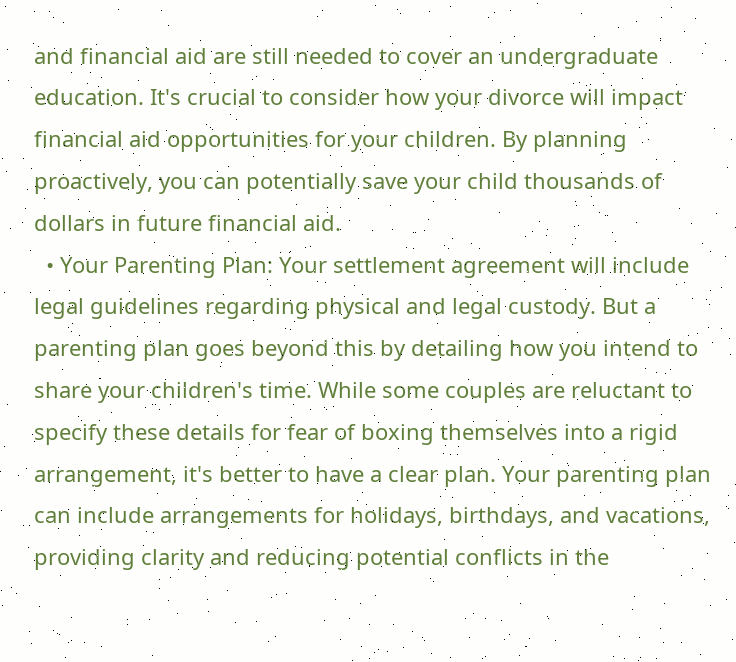and financial aid are still needed to cover an undergraduate education. It's crucial to consider how your divorce will impact financial aid opportunities for your children. By planning proactively, you can potentially save your child thousands of dollars in future financial aid.
  • Your Parenting Plan: Your settlement agreement will include legal guidelines regarding physical and legal custody. But a parenting plan goes beyond this by detailing how you intend to share your children's time. While some couples are reluctant to specify these details for fear of boxing themselves into a rigid arrangement, it's better to have a clear plan. Your parenting plan can include arrangements for holidays, birthdays, and vacations, providing clarity and reducing potential conflicts in the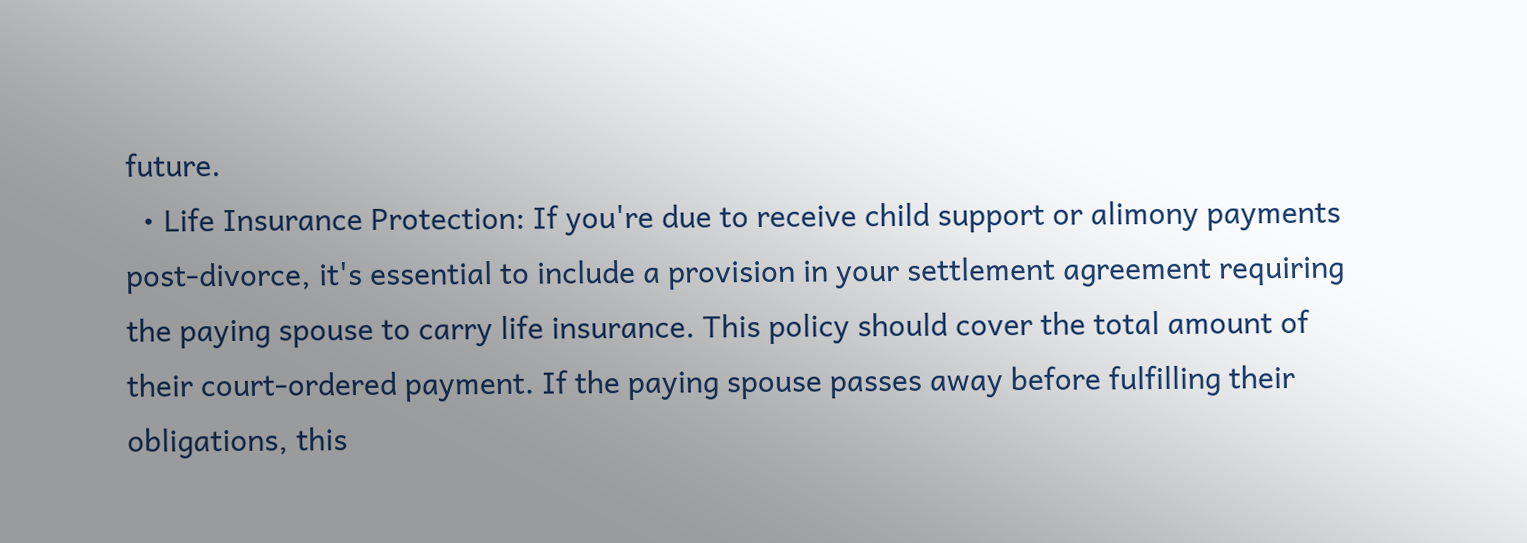future.
  • Life Insurance Protection: If you're due to receive child support or alimony payments post-divorce, it's essential to include a provision in your settlement agreement requiring the paying spouse to carry life insurance. This policy should cover the total amount of their court-ordered payment. If the paying spouse passes away before fulfilling their obligations, this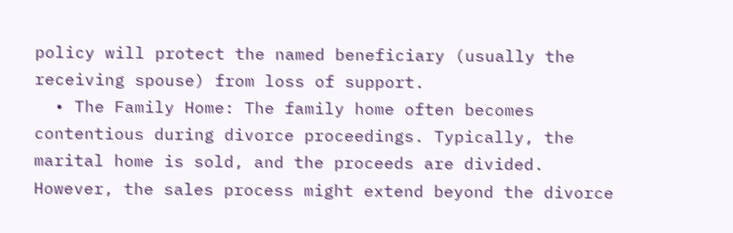policy will protect the named beneficiary (usually the receiving spouse) from loss of support.
  • The Family Home: The family home often becomes contentious during divorce proceedings. Typically, the marital home is sold, and the proceeds are divided. However, the sales process might extend beyond the divorce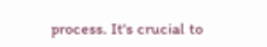process. It's crucial to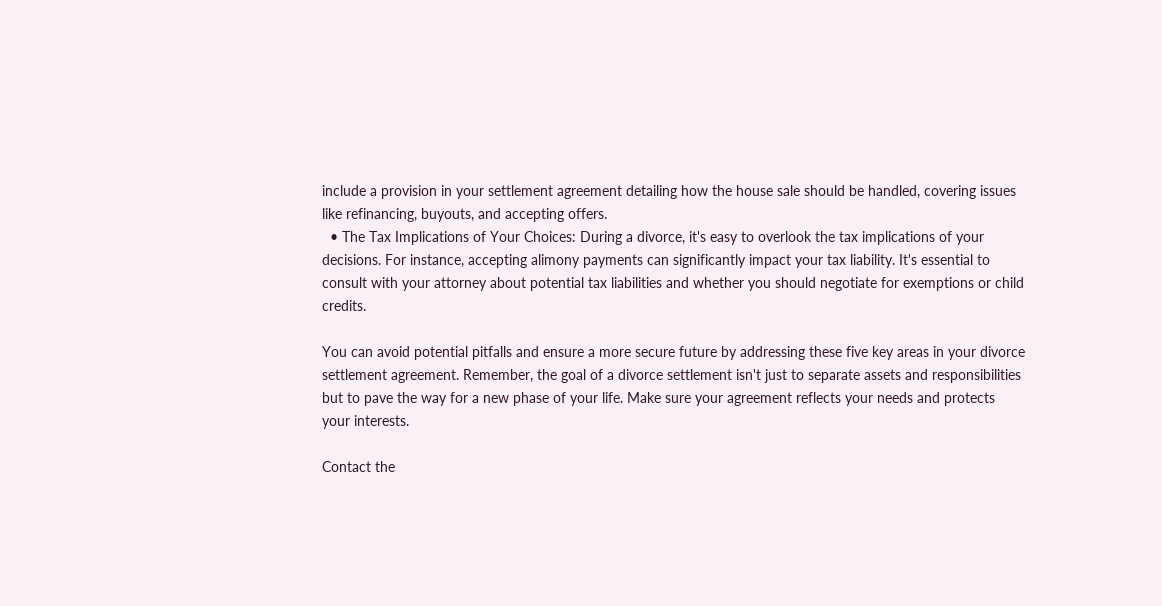include a provision in your settlement agreement detailing how the house sale should be handled, covering issues like refinancing, buyouts, and accepting offers.
  • The Tax Implications of Your Choices: During a divorce, it's easy to overlook the tax implications of your decisions. For instance, accepting alimony payments can significantly impact your tax liability. It's essential to consult with your attorney about potential tax liabilities and whether you should negotiate for exemptions or child credits.

You can avoid potential pitfalls and ensure a more secure future by addressing these five key areas in your divorce settlement agreement. Remember, the goal of a divorce settlement isn't just to separate assets and responsibilities but to pave the way for a new phase of your life. Make sure your agreement reflects your needs and protects your interests.

Contact the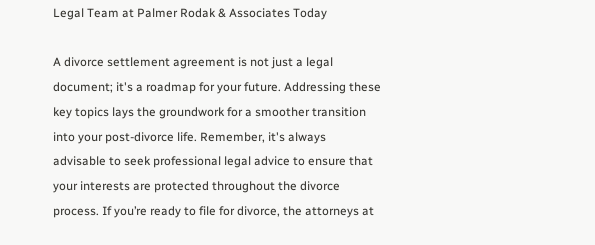Legal Team at Palmer Rodak & Associates Today

A divorce settlement agreement is not just a legal document; it's a roadmap for your future. Addressing these key topics lays the groundwork for a smoother transition into your post-divorce life. Remember, it's always advisable to seek professional legal advice to ensure that your interests are protected throughout the divorce process. If you’re ready to file for divorce, the attorneys at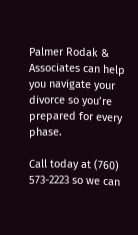Palmer Rodak & Associates can help you navigate your divorce so you’re prepared for every phase.

Call today at (760) 573-2223 so we can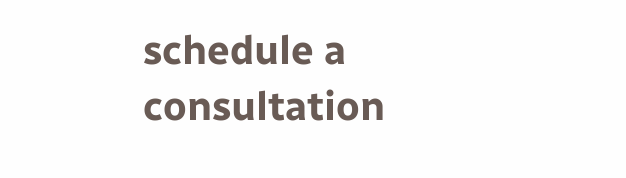schedule a consultation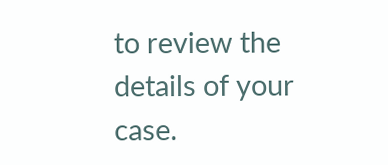to review the details of your case.